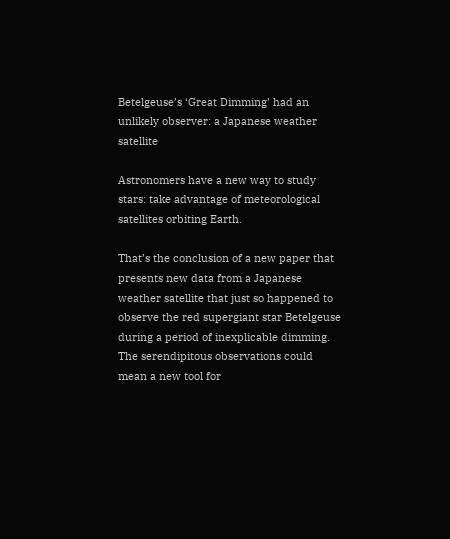Betelgeuse’s ‘Great Dimming’ had an unlikely observer: a Japanese weather satellite

Astronomers have a new way to study stars: take advantage of meteorological satellites orbiting Earth.

That’s the conclusion of a new paper that presents new data from a Japanese weather satellite that just so happened to observe the red supergiant star Betelgeuse during a period of inexplicable dimming. The serendipitous observations could mean a new tool for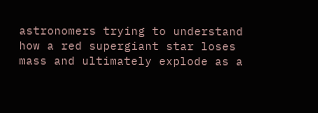astronomers trying to understand how a red supergiant star loses mass and ultimately explode as a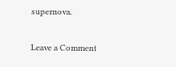supernova.

Leave a Comment